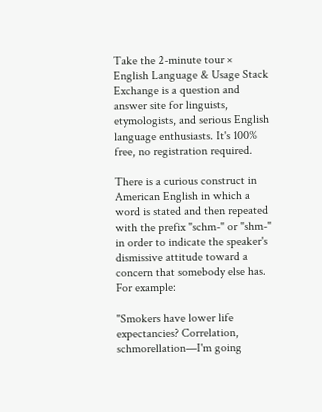Take the 2-minute tour ×
English Language & Usage Stack Exchange is a question and answer site for linguists, etymologists, and serious English language enthusiasts. It's 100% free, no registration required.

There is a curious construct in American English in which a word is stated and then repeated with the prefix "schm-" or "shm-" in order to indicate the speaker's dismissive attitude toward a concern that somebody else has. For example:

"Smokers have lower life expectancies? Correlation, schmorellation—I'm going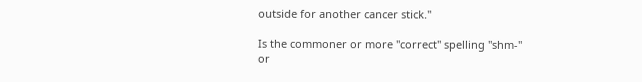outside for another cancer stick."

Is the commoner or more "correct" spelling "shm-" or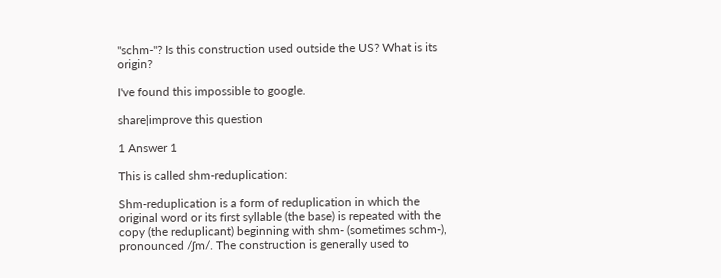"schm-"? Is this construction used outside the US? What is its origin?

I've found this impossible to google.

share|improve this question

1 Answer 1

This is called shm-reduplication:

Shm-reduplication is a form of reduplication in which the original word or its first syllable (the base) is repeated with the copy (the reduplicant) beginning with shm- (sometimes schm-), pronounced /ʃm/. The construction is generally used to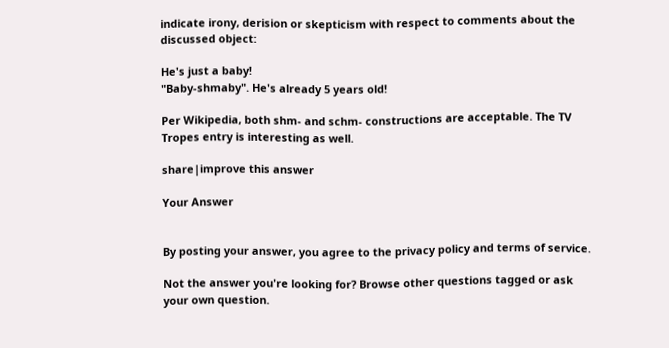indicate irony, derision or skepticism with respect to comments about the discussed object:

He's just a baby!
"Baby-shmaby". He's already 5 years old!

Per Wikipedia, both shm- and schm- constructions are acceptable. The TV Tropes entry is interesting as well.

share|improve this answer

Your Answer


By posting your answer, you agree to the privacy policy and terms of service.

Not the answer you're looking for? Browse other questions tagged or ask your own question.